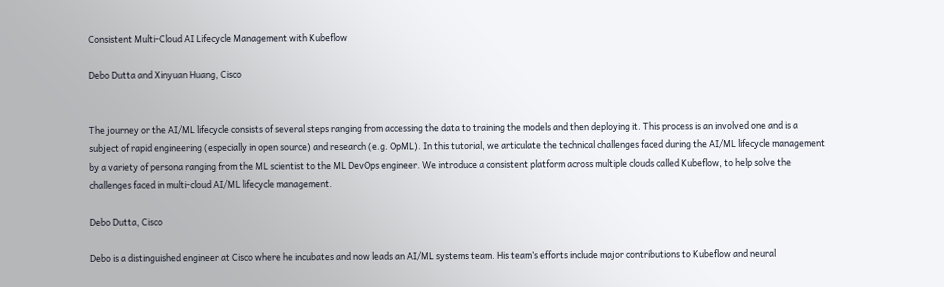Consistent Multi-Cloud AI Lifecycle Management with Kubeflow

Debo Dutta and Xinyuan Huang, Cisco


The journey or the AI/ML lifecycle consists of several steps ranging from accessing the data to training the models and then deploying it. This process is an involved one and is a subject of rapid engineering (especially in open source) and research (e.g. OpML). In this tutorial, we articulate the technical challenges faced during the AI/ML lifecycle management by a variety of persona ranging from the ML scientist to the ML DevOps engineer. We introduce a consistent platform across multiple clouds called Kubeflow, to help solve the challenges faced in multi-cloud AI/ML lifecycle management.

Debo Dutta, Cisco

Debo is a distinguished engineer at Cisco where he incubates and now leads an AI/ML systems team. His team’s efforts include major contributions to Kubeflow and neural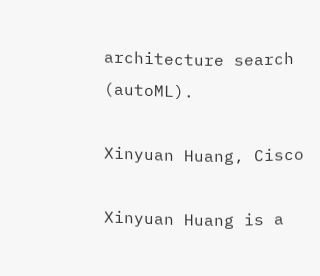architecture search (autoML).

Xinyuan Huang, Cisco

Xinyuan Huang is a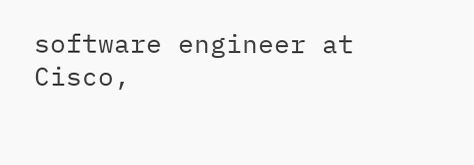software engineer at Cisco,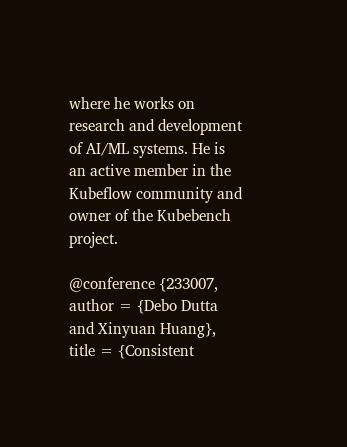where he works on research and development of AI/ML systems. He is an active member in the Kubeflow community and owner of the Kubebench project.

@conference {233007,
author = {Debo Dutta and Xinyuan Huang},
title = {Consistent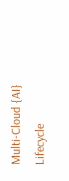Multi-Cloud {AI} Lifecycle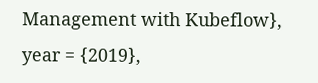Management with Kubeflow},
year = {2019},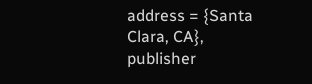address = {Santa Clara, CA},
publisher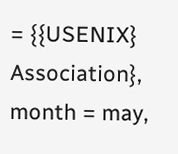= {{USENIX} Association},
month = may,